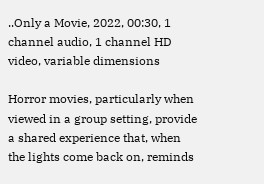..Only a Movie, 2022, 00:30, 1 channel audio, 1 channel HD video, variable dimensions

Horror movies, particularly when viewed in a group setting, provide a shared experience that, when the lights come back on, reminds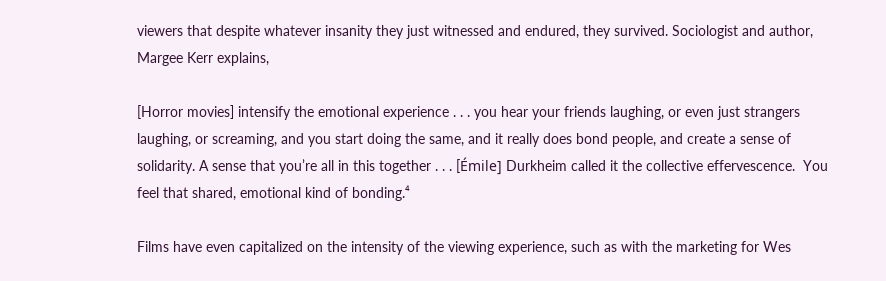viewers that despite whatever insanity they just witnessed and endured, they survived. Sociologist and author, Margee Kerr explains,

[Horror movies] intensify the emotional experience . . . you hear your friends laughing, or even just strangers laughing, or screaming, and you start doing the same, and it really does bond people, and create a sense of solidarity. A sense that you’re all in this together . . . [Émile] Durkheim called it the collective effervescence.  You feel that shared, emotional kind of bonding.⁴

Films have even capitalized on the intensity of the viewing experience, such as with the marketing for Wes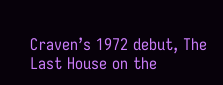Craven’s 1972 debut, The Last House on the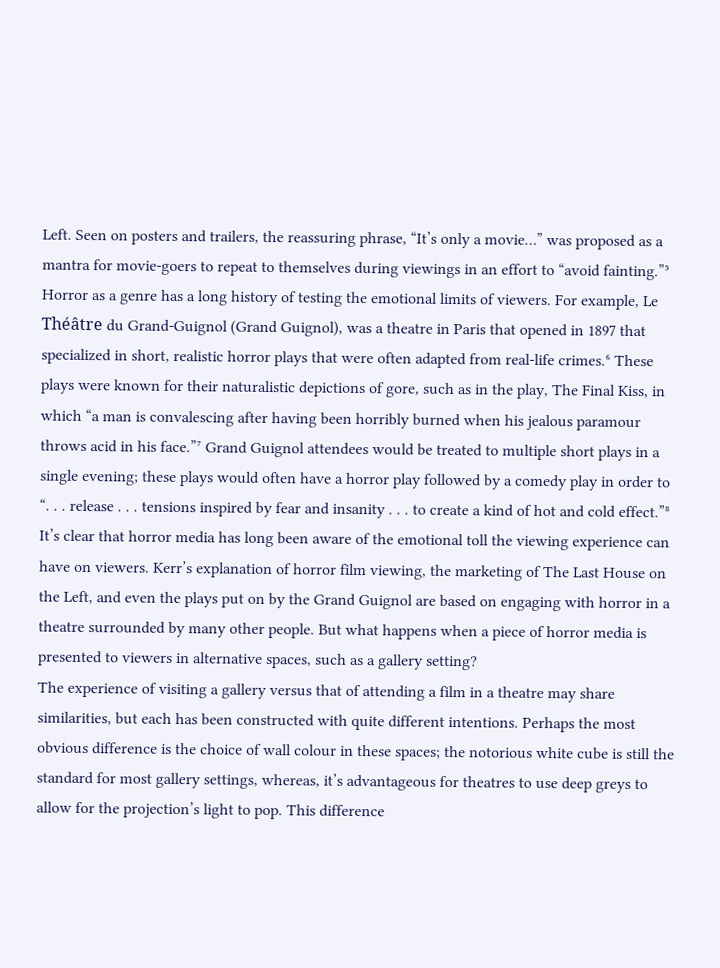Left. Seen on posters and trailers, the reassuring phrase, “It’s only a movie…” was proposed as a mantra for movie-goers to repeat to themselves during viewings in an effort to “avoid fainting.”⁵ Horror as a genre has a long history of testing the emotional limits of viewers. For example, Le Théâtre du Grand-Guignol (Grand Guignol), was a theatre in Paris that opened in 1897 that specialized in short, realistic horror plays that were often adapted from real-life crimes.⁶ These plays were known for their naturalistic depictions of gore, such as in the play, The Final Kiss, in which “a man is convalescing after having been horribly burned when his jealous paramour throws acid in his face.”⁷ Grand Guignol attendees would be treated to multiple short plays in a single evening; these plays would often have a horror play followed by a comedy play in order to “. . . release . . . tensions inspired by fear and insanity . . . to create a kind of hot and cold effect.”⁸ It’s clear that horror media has long been aware of the emotional toll the viewing experience can have on viewers. Kerr’s explanation of horror film viewing, the marketing of The Last House on the Left, and even the plays put on by the Grand Guignol are based on engaging with horror in a theatre surrounded by many other people. But what happens when a piece of horror media is presented to viewers in alternative spaces, such as a gallery setting?
The experience of visiting a gallery versus that of attending a film in a theatre may share similarities, but each has been constructed with quite different intentions. Perhaps the most obvious difference is the choice of wall colour in these spaces; the notorious white cube is still the standard for most gallery settings, whereas, it’s advantageous for theatres to use deep greys to allow for the projection’s light to pop. This difference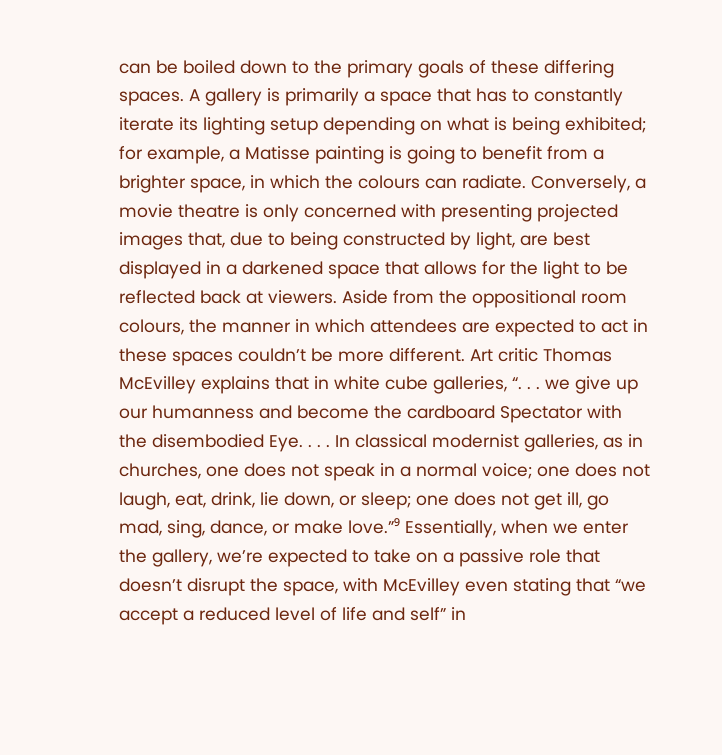can be boiled down to the primary goals of these differing spaces. A gallery is primarily a space that has to constantly iterate its lighting setup depending on what is being exhibited; for example, a Matisse painting is going to benefit from a brighter space, in which the colours can radiate. Conversely, a movie theatre is only concerned with presenting projected images that, due to being constructed by light, are best displayed in a darkened space that allows for the light to be reflected back at viewers. Aside from the oppositional room colours, the manner in which attendees are expected to act in these spaces couldn’t be more different. Art critic Thomas McEvilley explains that in white cube galleries, “. . . we give up our humanness and become the cardboard Spectator with the disembodied Eye. . . . In classical modernist galleries, as in churches, one does not speak in a normal voice; one does not laugh, eat, drink, lie down, or sleep; one does not get ill, go mad, sing, dance, or make love.”⁹ Essentially, when we enter the gallery, we’re expected to take on a passive role that doesn’t disrupt the space, with McEvilley even stating that “we accept a reduced level of life and self” in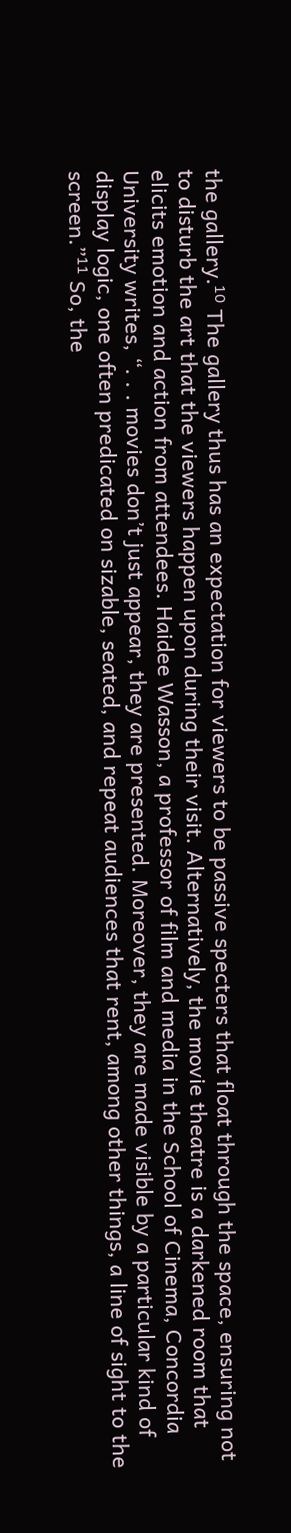the gallery.¹⁰ The gallery thus has an expectation for viewers to be passive specters that float through the space, ensuring not to disturb the art that the viewers happen upon during their visit. Alternatively, the movie theatre is a darkened room that elicits emotion and action from attendees. Haidee Wasson, a professor of film and media in the School of Cinema, Concordia University writes, “. . . movies don’t just appear, they are presented. Moreover, they are made visible by a particular kind of display logic, one often predicated on sizable, seated, and repeat audiences that rent, among other things, a line of sight to the screen.”¹¹ So, the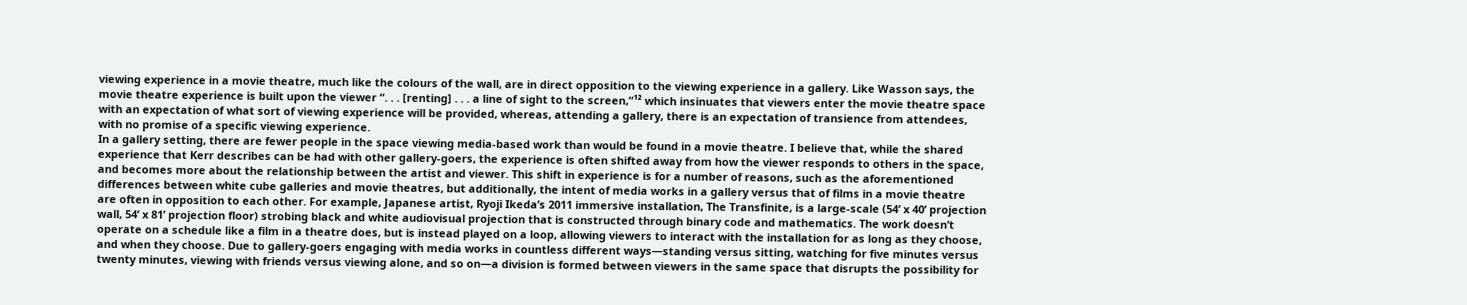viewing experience in a movie theatre, much like the colours of the wall, are in direct opposition to the viewing experience in a gallery. Like Wasson says, the movie theatre experience is built upon the viewer “. . . [renting] . . . a line of sight to the screen,”¹² which insinuates that viewers enter the movie theatre space with an expectation of what sort of viewing experience will be provided, whereas, attending a gallery, there is an expectation of transience from attendees, with no promise of a specific viewing experience.
In a gallery setting, there are fewer people in the space viewing media-based work than would be found in a movie theatre. I believe that, while the shared experience that Kerr describes can be had with other gallery-goers, the experience is often shifted away from how the viewer responds to others in the space, and becomes more about the relationship between the artist and viewer. This shift in experience is for a number of reasons, such as the aforementioned differences between white cube galleries and movie theatres, but additionally, the intent of media works in a gallery versus that of films in a movie theatre are often in opposition to each other. For example, Japanese artist, Ryoji Ikeda’s 2011 immersive installation, The Transfinite, is a large-scale (54’ x 40’ projection wall, 54’ x 81’ projection floor) strobing black and white audiovisual projection that is constructed through binary code and mathematics. The work doesn’t operate on a schedule like a film in a theatre does, but is instead played on a loop, allowing viewers to interact with the installation for as long as they choose, and when they choose. Due to gallery-goers engaging with media works in countless different ways—standing versus sitting, watching for five minutes versus twenty minutes, viewing with friends versus viewing alone, and so on—a division is formed between viewers in the same space that disrupts the possibility for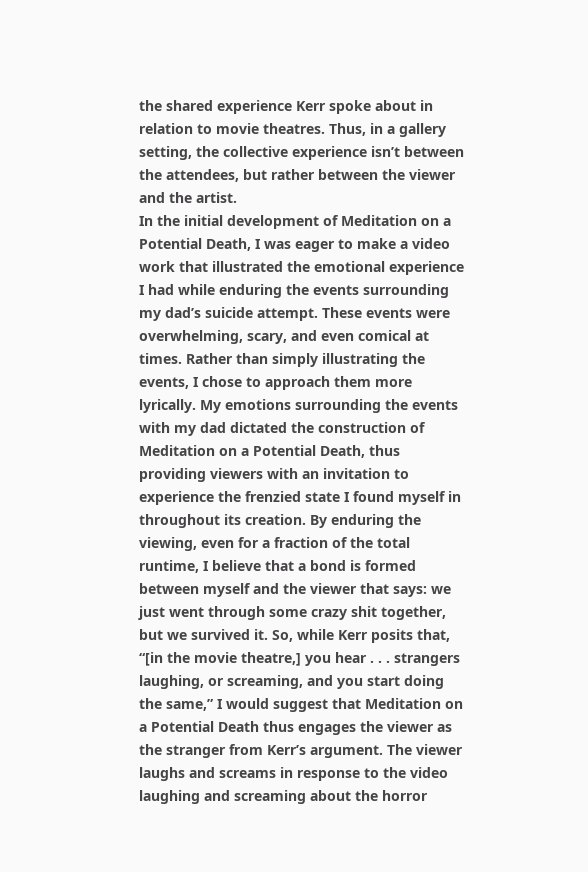the shared experience Kerr spoke about in relation to movie theatres. Thus, in a gallery setting, the collective experience isn’t between the attendees, but rather between the viewer and the artist.
In the initial development of Meditation on a Potential Death, I was eager to make a video work that illustrated the emotional experience I had while enduring the events surrounding my dad’s suicide attempt. These events were overwhelming, scary, and even comical at times. Rather than simply illustrating the events, I chose to approach them more lyrically. My emotions surrounding the events with my dad dictated the construction of Meditation on a Potential Death, thus providing viewers with an invitation to experience the frenzied state I found myself in throughout its creation. By enduring the viewing, even for a fraction of the total runtime, I believe that a bond is formed between myself and the viewer that says: we just went through some crazy shit together, but we survived it. So, while Kerr posits that, “[in the movie theatre,] you hear . . . strangers laughing, or screaming, and you start doing the same,” I would suggest that Meditation on a Potential Death thus engages the viewer as the stranger from Kerr’s argument. The viewer laughs and screams in response to the video laughing and screaming about the horror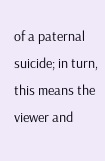of a paternal suicide; in turn, this means the viewer and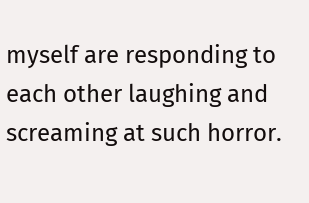myself are responding to each other laughing and screaming at such horror.